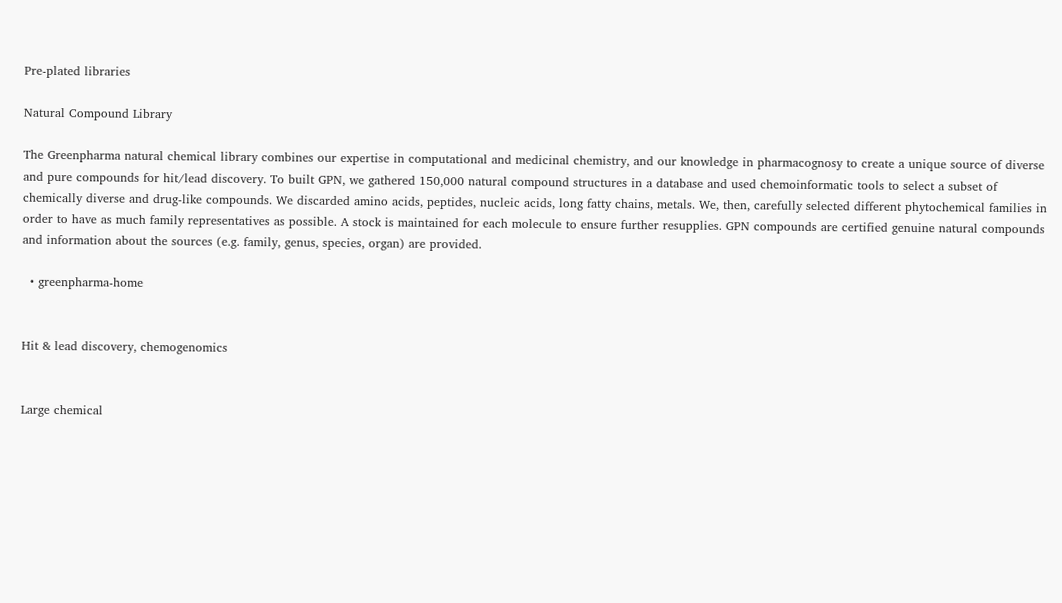Pre-plated libraries

Natural Compound Library

The Greenpharma natural chemical library combines our expertise in computational and medicinal chemistry, and our knowledge in pharmacognosy to create a unique source of diverse and pure compounds for hit/lead discovery. To built GPN, we gathered 150,000 natural compound structures in a database and used chemoinformatic tools to select a subset of chemically diverse and drug-like compounds. We discarded amino acids, peptides, nucleic acids, long fatty chains, metals. We, then, carefully selected different phytochemical families in order to have as much family representatives as possible. A stock is maintained for each molecule to ensure further resupplies. GPN compounds are certified genuine natural compounds and information about the sources (e.g. family, genus, species, organ) are provided.

  • greenpharma-home


Hit & lead discovery, chemogenomics


Large chemical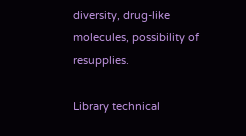diversity, drug-like molecules, possibility of resupplies.

Library technical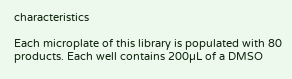characteristics

Each microplate of this library is populated with 80 products. Each well contains 200µL of a DMSO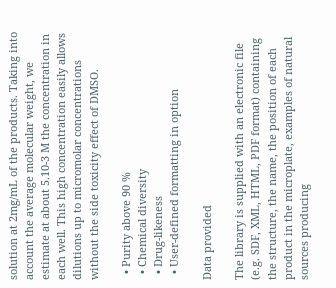solution at 2mg/mL of the products. Taking into account the average molecular weight, we estimate at about 5.10-3 M the concentration in each well. This high concentration easily allows dilutions up to micromolar concentrations without the side toxicity effect of DMSO.

  • Purity above 90 %
  • Chemical diversity
  • Drug-likeness
  • User-defined formatting in option

Data provided

The library is supplied with an electronic file (e.g. SDF, XML, HTML, PDF format) containing the structure, the name, the position of each product in the microplate, examples of natural sources producing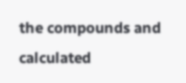the compounds and calculated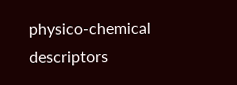physico-chemical descriptors